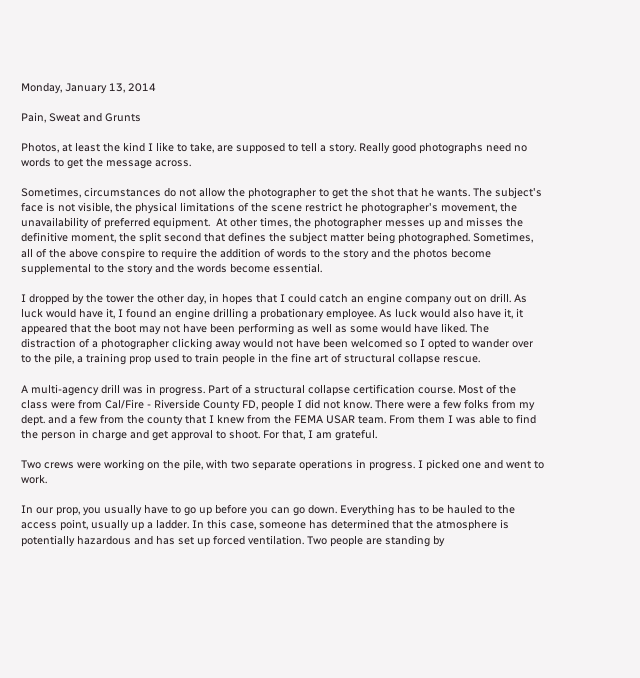Monday, January 13, 2014

Pain, Sweat and Grunts

Photos, at least the kind I like to take, are supposed to tell a story. Really good photographs need no words to get the message across.

Sometimes, circumstances do not allow the photographer to get the shot that he wants. The subject's face is not visible, the physical limitations of the scene restrict he photographer's movement, the unavailability of preferred equipment.  At other times, the photographer messes up and misses the definitive moment, the split second that defines the subject matter being photographed. Sometimes, all of the above conspire to require the addition of words to the story and the photos become supplemental to the story and the words become essential.

I dropped by the tower the other day, in hopes that I could catch an engine company out on drill. As luck would have it, I found an engine drilling a probationary employee. As luck would also have it, it appeared that the boot may not have been performing as well as some would have liked. The distraction of a photographer clicking away would not have been welcomed so I opted to wander over to the pile, a training prop used to train people in the fine art of structural collapse rescue.

A multi-agency drill was in progress. Part of a structural collapse certification course. Most of the class were from Cal/Fire - Riverside County FD, people I did not know. There were a few folks from my dept. and a few from the county that I knew from the FEMA USAR team. From them I was able to find the person in charge and get approval to shoot. For that, I am grateful.

Two crews were working on the pile, with two separate operations in progress. I picked one and went to work.

In our prop, you usually have to go up before you can go down. Everything has to be hauled to the access point, usually up a ladder. In this case, someone has determined that the atmosphere is potentially hazardous and has set up forced ventilation. Two people are standing by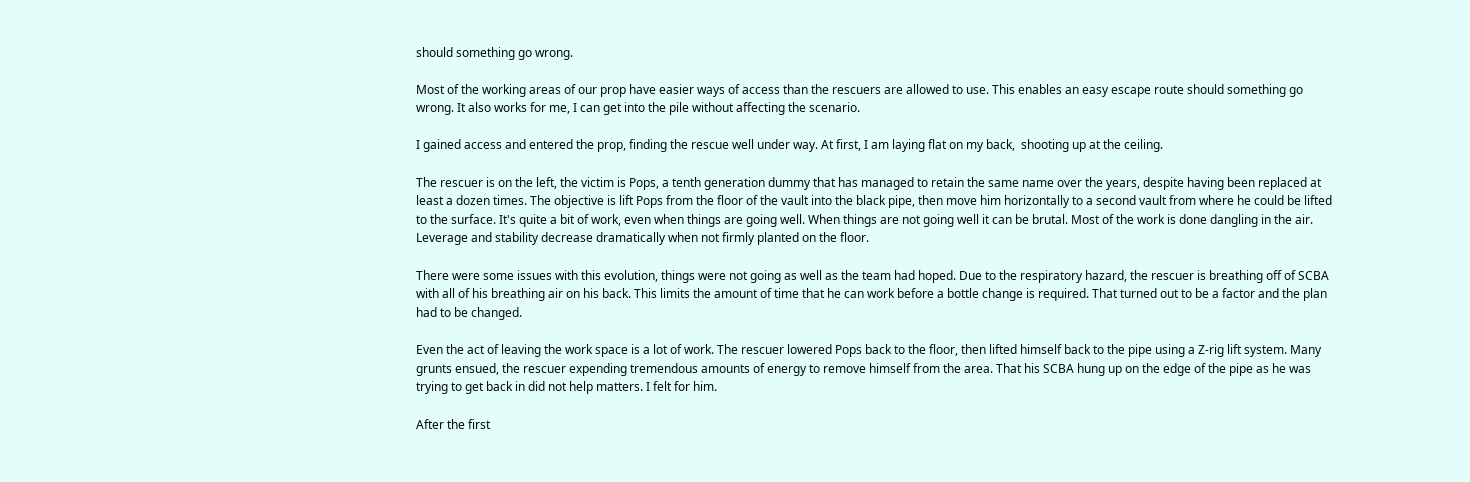should something go wrong.

Most of the working areas of our prop have easier ways of access than the rescuers are allowed to use. This enables an easy escape route should something go wrong. It also works for me, I can get into the pile without affecting the scenario.

I gained access and entered the prop, finding the rescue well under way. At first, I am laying flat on my back,  shooting up at the ceiling.

The rescuer is on the left, the victim is Pops, a tenth generation dummy that has managed to retain the same name over the years, despite having been replaced at least a dozen times. The objective is lift Pops from the floor of the vault into the black pipe, then move him horizontally to a second vault from where he could be lifted to the surface. It's quite a bit of work, even when things are going well. When things are not going well it can be brutal. Most of the work is done dangling in the air. Leverage and stability decrease dramatically when not firmly planted on the floor.

There were some issues with this evolution, things were not going as well as the team had hoped. Due to the respiratory hazard, the rescuer is breathing off of SCBA with all of his breathing air on his back. This limits the amount of time that he can work before a bottle change is required. That turned out to be a factor and the plan had to be changed.

Even the act of leaving the work space is a lot of work. The rescuer lowered Pops back to the floor, then lifted himself back to the pipe using a Z-rig lift system. Many grunts ensued, the rescuer expending tremendous amounts of energy to remove himself from the area. That his SCBA hung up on the edge of the pipe as he was trying to get back in did not help matters. I felt for him.

After the first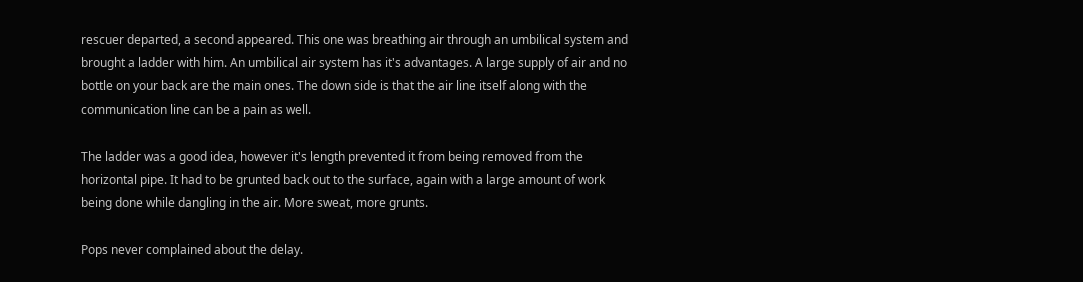rescuer departed, a second appeared. This one was breathing air through an umbilical system and brought a ladder with him. An umbilical air system has it's advantages. A large supply of air and no bottle on your back are the main ones. The down side is that the air line itself along with the communication line can be a pain as well.

The ladder was a good idea, however it's length prevented it from being removed from the horizontal pipe. It had to be grunted back out to the surface, again with a large amount of work being done while dangling in the air. More sweat, more grunts.

Pops never complained about the delay.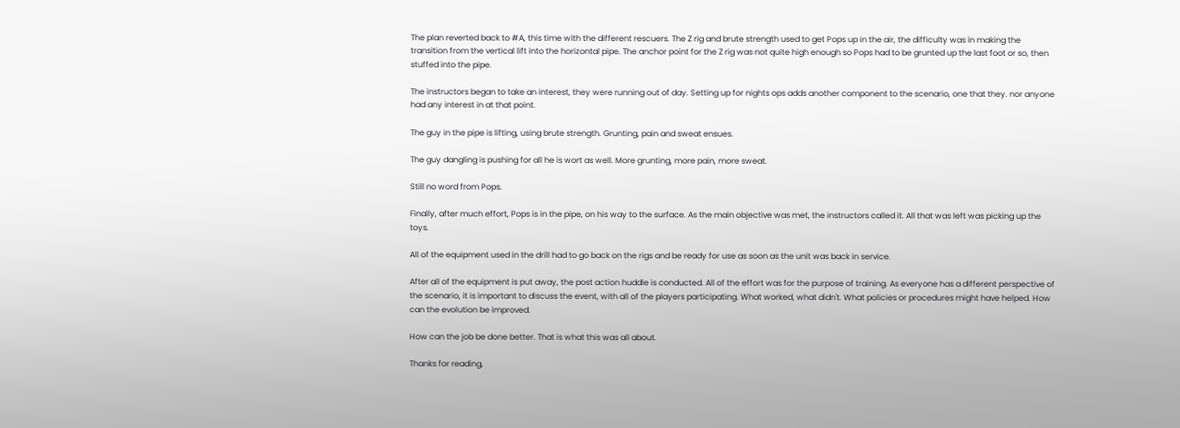The plan reverted back to #A, this time with the different rescuers. The Z rig and brute strength used to get Pops up in the air, the difficulty was in making the transition from the vertical lift into the horizontal pipe. The anchor point for the Z rig was not quite high enough so Pops had to be grunted up the last foot or so, then stuffed into the pipe.

The instructors began to take an interest, they were running out of day. Setting up for nights ops adds another component to the scenario, one that they. nor anyone had any interest in at that point.

The guy in the pipe is lifting, using brute strength. Grunting, pain and sweat ensues.

The guy dangling is pushing for all he is wort as well. More grunting, more pain, more sweat.

Still no word from Pops.

Finally, after much effort, Pops is in the pipe, on his way to the surface. As the main objective was met, the instructors called it. All that was left was picking up the toys.

All of the equipment used in the drill had to go back on the rigs and be ready for use as soon as the unit was back in service.

After all of the equipment is put away, the post action huddle is conducted. All of the effort was for the purpose of training. As everyone has a different perspective of the scenario, it is important to discuss the event, with all of the players participating. What worked, what didn't. What policies or procedures might have helped. How can the evolution be improved.

How can the job be done better. That is what this was all about.

Thanks for reading,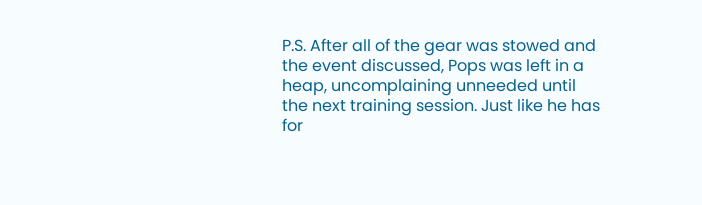P.S. After all of the gear was stowed and the event discussed, Pops was left in a heap, uncomplaining unneeded until the next training session. Just like he has for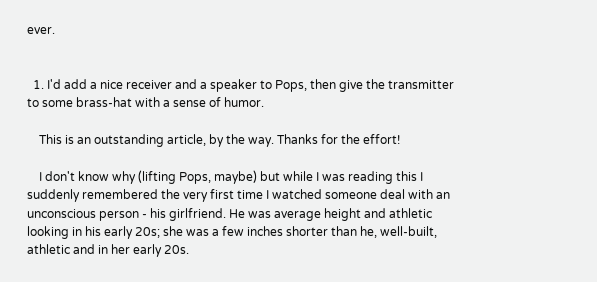ever.


  1. I'd add a nice receiver and a speaker to Pops, then give the transmitter to some brass-hat with a sense of humor.

    This is an outstanding article, by the way. Thanks for the effort!

    I don't know why (lifting Pops, maybe) but while I was reading this I suddenly remembered the very first time I watched someone deal with an unconscious person - his girlfriend. He was average height and athletic looking in his early 20s; she was a few inches shorter than he, well-built, athletic and in her early 20s.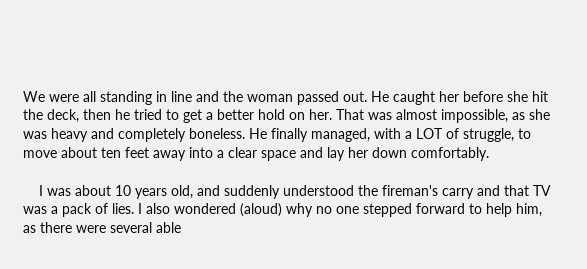We were all standing in line and the woman passed out. He caught her before she hit the deck, then he tried to get a better hold on her. That was almost impossible, as she was heavy and completely boneless. He finally managed, with a LOT of struggle, to move about ten feet away into a clear space and lay her down comfortably.

    I was about 10 years old, and suddenly understood the fireman's carry and that TV was a pack of lies. I also wondered (aloud) why no one stepped forward to help him, as there were several able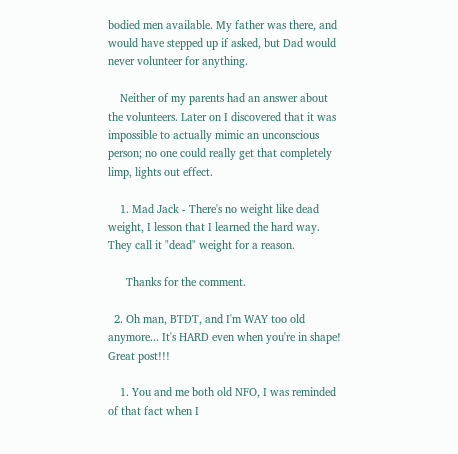bodied men available. My father was there, and would have stepped up if asked, but Dad would never volunteer for anything.

    Neither of my parents had an answer about the volunteers. Later on I discovered that it was impossible to actually mimic an unconscious person; no one could really get that completely limp, lights out effect.

    1. Mad Jack - There's no weight like dead weight, I lesson that I learned the hard way. They call it "dead" weight for a reason.

      Thanks for the comment.

  2. Oh man, BTDT, and I'm WAY too old anymore... It's HARD even when you're in shape! Great post!!!

    1. You and me both old NFO, I was reminded of that fact when I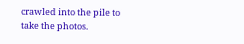crawled into the pile to take the photos.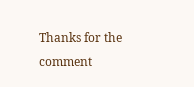Thanks for the comment